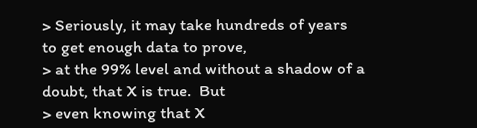> Seriously, it may take hundreds of years to get enough data to prove,
> at the 99% level and without a shadow of a doubt, that X is true.  But
> even knowing that X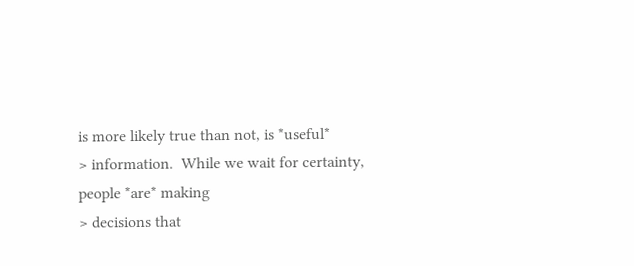is more likely true than not, is *useful*
> information.  While we wait for certainty, people *are* making
> decisions that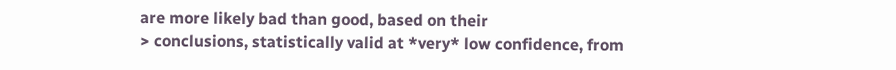are more likely bad than good, based on their
> conclusions, statistically valid at *very* low confidence, from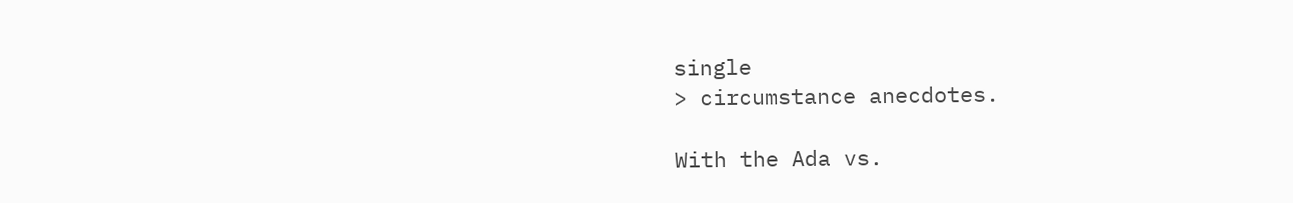single
> circumstance anecdotes.

With the Ada vs.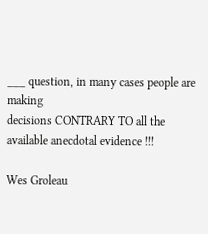___ question, in many cases people are making
decisions CONTRARY TO all the available anecdotal evidence !!!

Wes Groleau